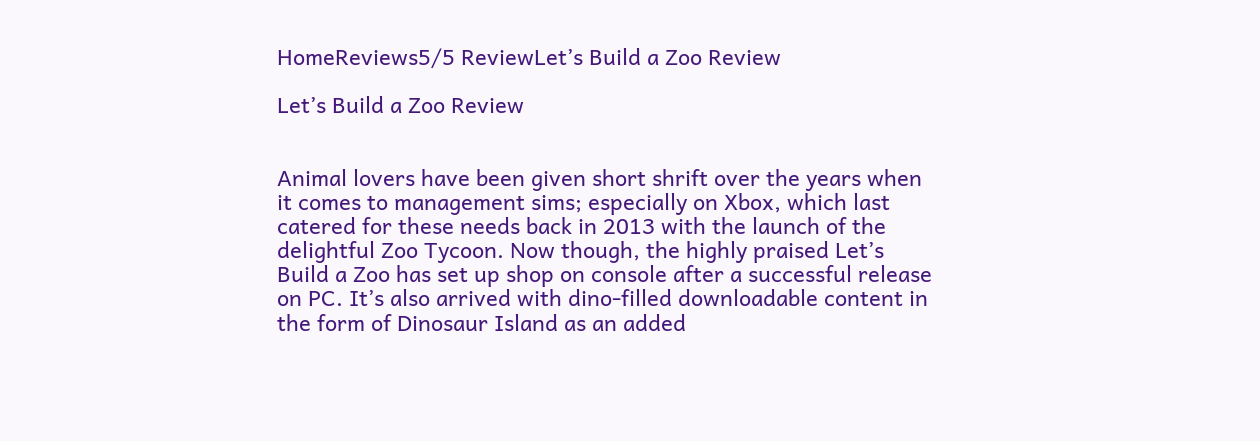HomeReviews5/5 ReviewLet’s Build a Zoo Review

Let’s Build a Zoo Review


Animal lovers have been given short shrift over the years when it comes to management sims; especially on Xbox, which last catered for these needs back in 2013 with the launch of the delightful Zoo Tycoon. Now though, the highly praised Let’s Build a Zoo has set up shop on console after a successful release on PC. It’s also arrived with dino-filled downloadable content in the form of Dinosaur Island as an added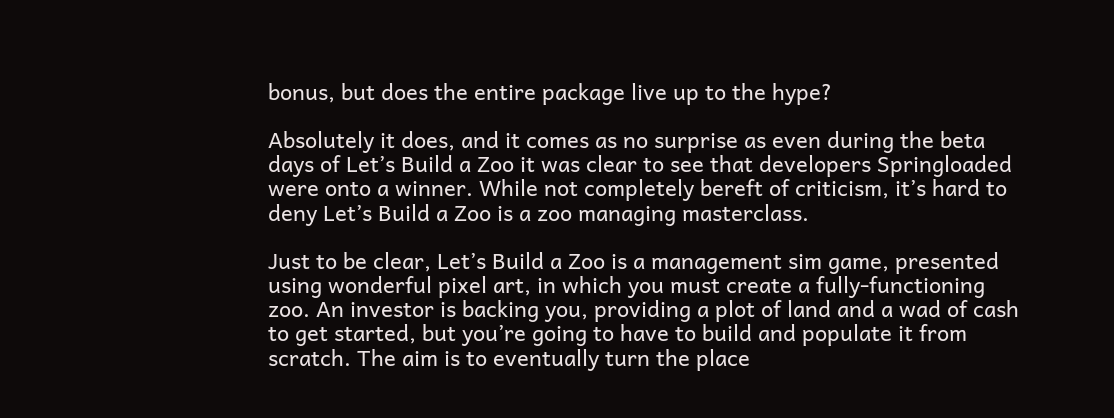bonus, but does the entire package live up to the hype?

Absolutely it does, and it comes as no surprise as even during the beta days of Let’s Build a Zoo it was clear to see that developers Springloaded were onto a winner. While not completely bereft of criticism, it’s hard to deny Let’s Build a Zoo is a zoo managing masterclass.

Just to be clear, Let’s Build a Zoo is a management sim game, presented using wonderful pixel art, in which you must create a fully-functioning zoo. An investor is backing you, providing a plot of land and a wad of cash to get started, but you’re going to have to build and populate it from scratch. The aim is to eventually turn the place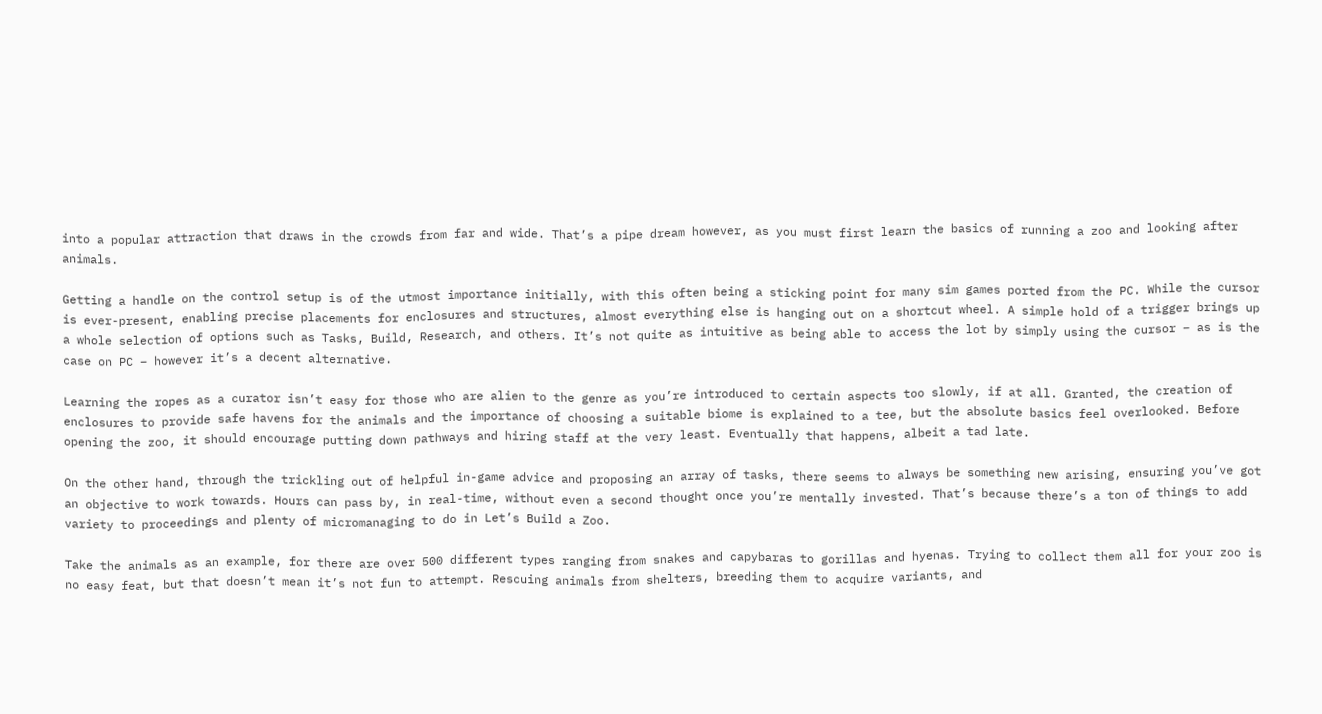into a popular attraction that draws in the crowds from far and wide. That’s a pipe dream however, as you must first learn the basics of running a zoo and looking after animals.

Getting a handle on the control setup is of the utmost importance initially, with this often being a sticking point for many sim games ported from the PC. While the cursor is ever-present, enabling precise placements for enclosures and structures, almost everything else is hanging out on a shortcut wheel. A simple hold of a trigger brings up a whole selection of options such as Tasks, Build, Research, and others. It’s not quite as intuitive as being able to access the lot by simply using the cursor – as is the case on PC – however it’s a decent alternative.

Learning the ropes as a curator isn’t easy for those who are alien to the genre as you’re introduced to certain aspects too slowly, if at all. Granted, the creation of enclosures to provide safe havens for the animals and the importance of choosing a suitable biome is explained to a tee, but the absolute basics feel overlooked. Before opening the zoo, it should encourage putting down pathways and hiring staff at the very least. Eventually that happens, albeit a tad late.

On the other hand, through the trickling out of helpful in-game advice and proposing an array of tasks, there seems to always be something new arising, ensuring you’ve got an objective to work towards. Hours can pass by, in real-time, without even a second thought once you’re mentally invested. That’s because there’s a ton of things to add variety to proceedings and plenty of micromanaging to do in Let’s Build a Zoo.

Take the animals as an example, for there are over 500 different types ranging from snakes and capybaras to gorillas and hyenas. Trying to collect them all for your zoo is no easy feat, but that doesn’t mean it’s not fun to attempt. Rescuing animals from shelters, breeding them to acquire variants, and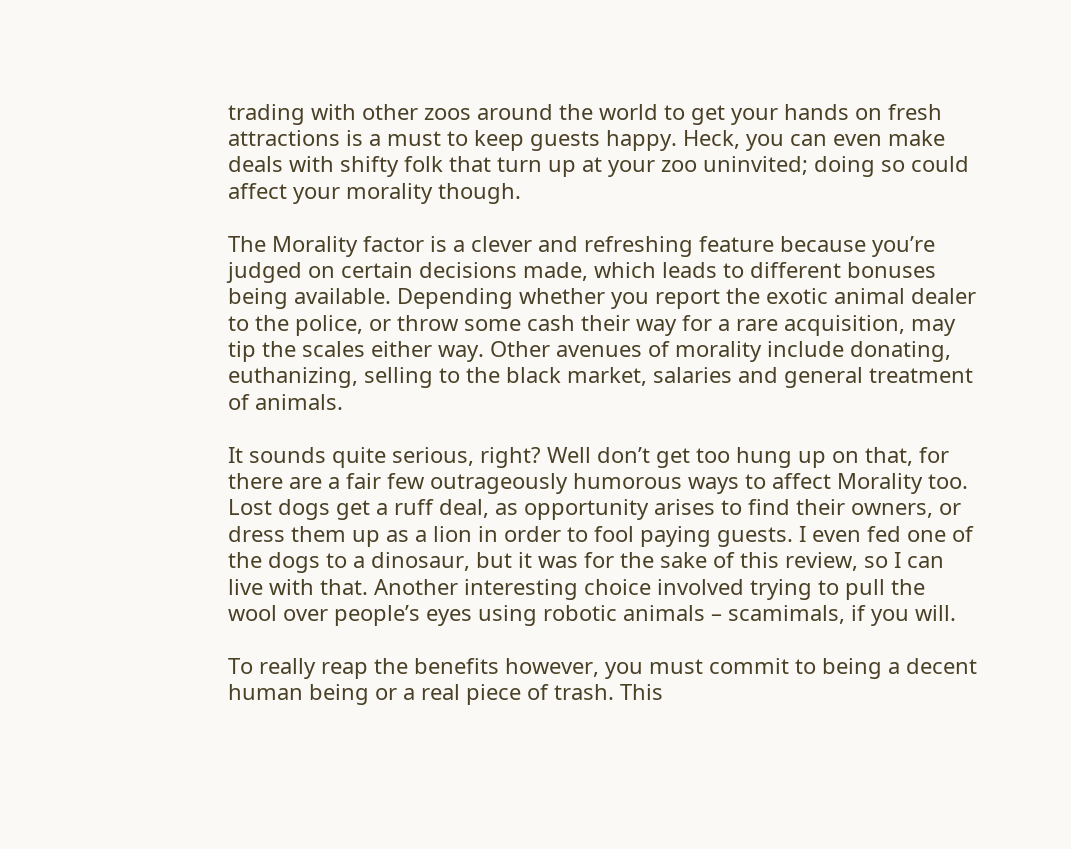trading with other zoos around the world to get your hands on fresh attractions is a must to keep guests happy. Heck, you can even make deals with shifty folk that turn up at your zoo uninvited; doing so could affect your morality though.

The Morality factor is a clever and refreshing feature because you’re judged on certain decisions made, which leads to different bonuses being available. Depending whether you report the exotic animal dealer to the police, or throw some cash their way for a rare acquisition, may tip the scales either way. Other avenues of morality include donating, euthanizing, selling to the black market, salaries and general treatment of animals.

It sounds quite serious, right? Well don’t get too hung up on that, for there are a fair few outrageously humorous ways to affect Morality too. Lost dogs get a ruff deal, as opportunity arises to find their owners, or dress them up as a lion in order to fool paying guests. I even fed one of the dogs to a dinosaur, but it was for the sake of this review, so I can live with that. Another interesting choice involved trying to pull the wool over people’s eyes using robotic animals – scamimals, if you will.

To really reap the benefits however, you must commit to being a decent human being or a real piece of trash. This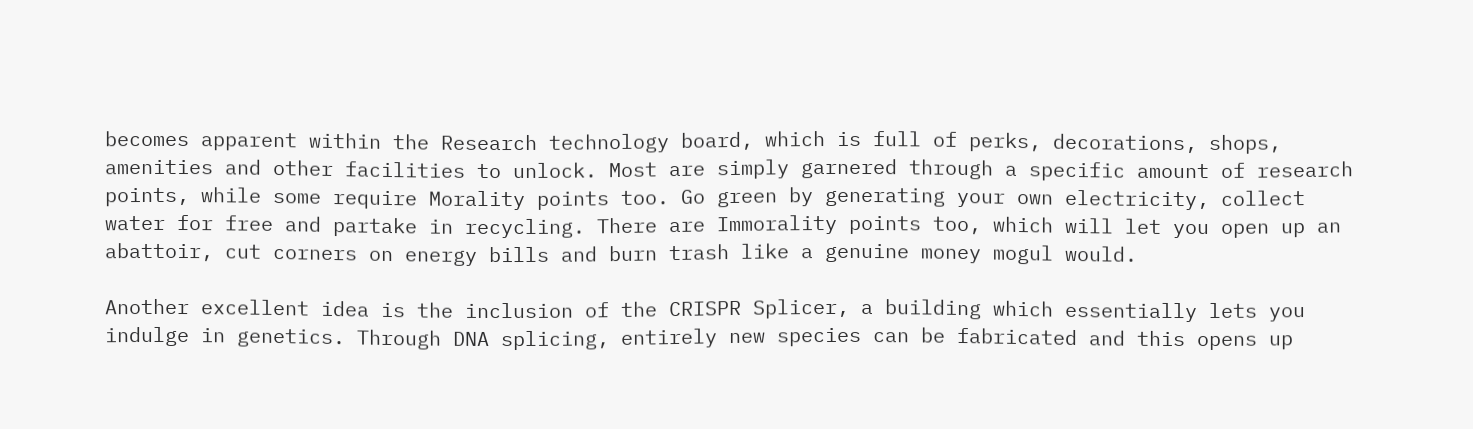becomes apparent within the Research technology board, which is full of perks, decorations, shops, amenities and other facilities to unlock. Most are simply garnered through a specific amount of research points, while some require Morality points too. Go green by generating your own electricity, collect water for free and partake in recycling. There are Immorality points too, which will let you open up an abattoir, cut corners on energy bills and burn trash like a genuine money mogul would.

Another excellent idea is the inclusion of the CRISPR Splicer, a building which essentially lets you indulge in genetics. Through DNA splicing, entirely new species can be fabricated and this opens up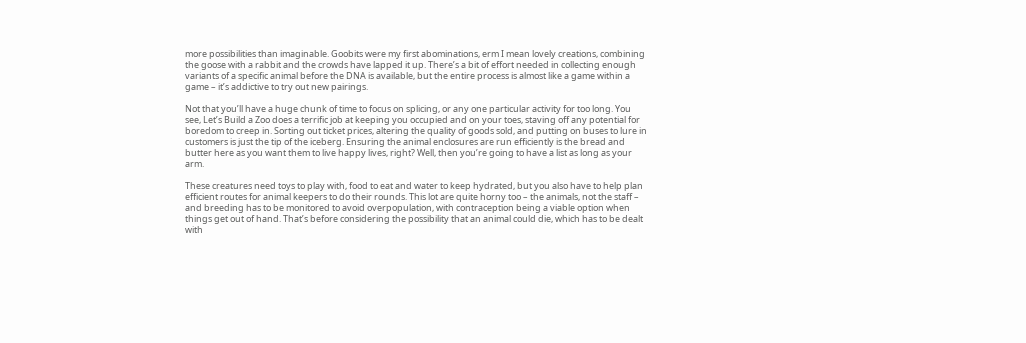more possibilities than imaginable. Goobits were my first abominations, erm I mean lovely creations, combining the goose with a rabbit and the crowds have lapped it up. There’s a bit of effort needed in collecting enough variants of a specific animal before the DNA is available, but the entire process is almost like a game within a game – it’s addictive to try out new pairings.

Not that you’ll have a huge chunk of time to focus on splicing, or any one particular activity for too long. You see, Let’s Build a Zoo does a terrific job at keeping you occupied and on your toes, staving off any potential for boredom to creep in. Sorting out ticket prices, altering the quality of goods sold, and putting on buses to lure in customers is just the tip of the iceberg. Ensuring the animal enclosures are run efficiently is the bread and butter here as you want them to live happy lives, right? Well, then you’re going to have a list as long as your arm.

These creatures need toys to play with, food to eat and water to keep hydrated, but you also have to help plan efficient routes for animal keepers to do their rounds. This lot are quite horny too – the animals, not the staff – and breeding has to be monitored to avoid overpopulation, with contraception being a viable option when things get out of hand. That’s before considering the possibility that an animal could die, which has to be dealt with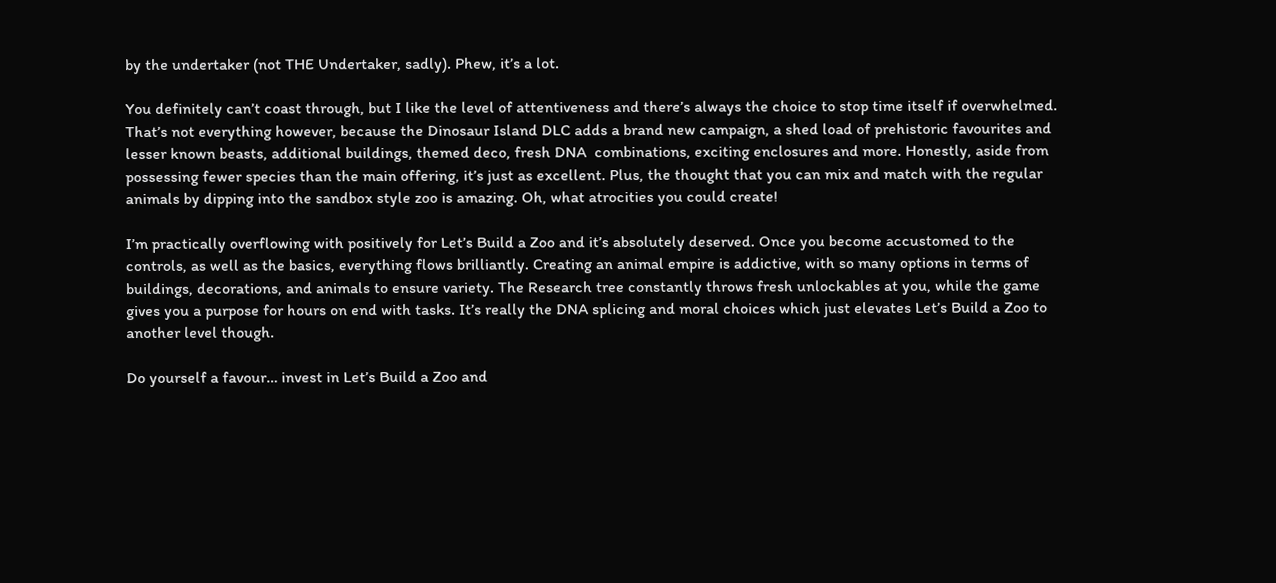by the undertaker (not THE Undertaker, sadly). Phew, it’s a lot.

You definitely can’t coast through, but I like the level of attentiveness and there’s always the choice to stop time itself if overwhelmed. That’s not everything however, because the Dinosaur Island DLC adds a brand new campaign, a shed load of prehistoric favourites and lesser known beasts, additional buildings, themed deco, fresh DNA  combinations, exciting enclosures and more. Honestly, aside from possessing fewer species than the main offering, it’s just as excellent. Plus, the thought that you can mix and match with the regular animals by dipping into the sandbox style zoo is amazing. Oh, what atrocities you could create!

I’m practically overflowing with positively for Let’s Build a Zoo and it’s absolutely deserved. Once you become accustomed to the controls, as well as the basics, everything flows brilliantly. Creating an animal empire is addictive, with so many options in terms of buildings, decorations, and animals to ensure variety. The Research tree constantly throws fresh unlockables at you, while the game gives you a purpose for hours on end with tasks. It’s really the DNA splicing and moral choices which just elevates Let’s Build a Zoo to another level though.

Do yourself a favour… invest in Let’s Build a Zoo and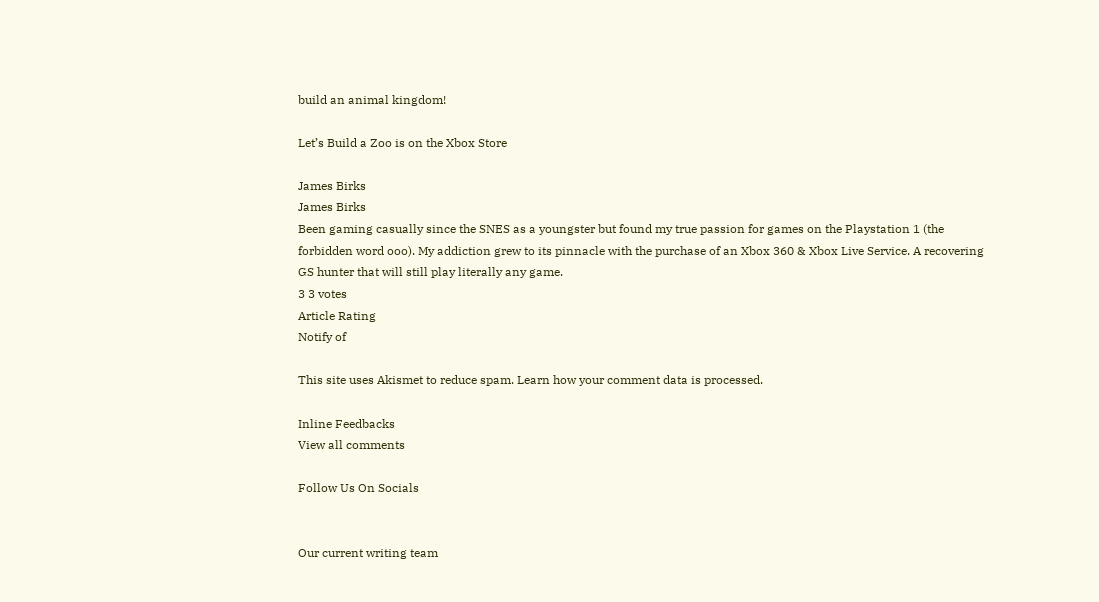build an animal kingdom!

Let’s Build a Zoo is on the Xbox Store

James Birks
James Birks
Been gaming casually since the SNES as a youngster but found my true passion for games on the Playstation 1 (the forbidden word ooo). My addiction grew to its pinnacle with the purchase of an Xbox 360 & Xbox Live Service. A recovering GS hunter that will still play literally any game.
3 3 votes
Article Rating
Notify of

This site uses Akismet to reduce spam. Learn how your comment data is processed.

Inline Feedbacks
View all comments

Follow Us On Socials


Our current writing team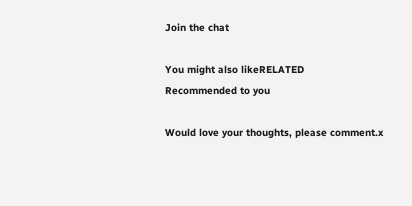Join the chat

You might also likeRELATED
Recommended to you

Would love your thoughts, please comment.x